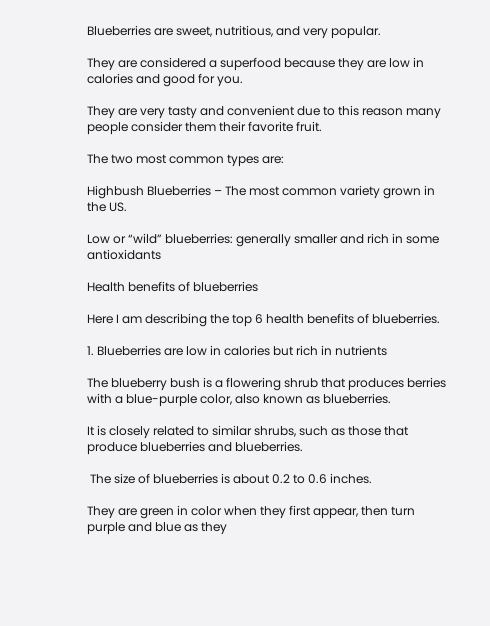Blueberries are sweet, nutritious, and very popular.

They are considered a superfood because they are low in calories and good for you.

They are very tasty and convenient due to this reason many people consider them their favorite fruit.

The two most common types are:

Highbush Blueberries – The most common variety grown in the US.

Low or “wild” blueberries: generally smaller and rich in some antioxidants

Health benefits of blueberries

Here I am describing the top 6 health benefits of blueberries.

1. Blueberries are low in calories but rich in nutrients

The blueberry bush is a flowering shrub that produces berries with a blue-purple color, also known as blueberries.

It is closely related to similar shrubs, such as those that produce blueberries and blueberries.

 The size of blueberries is about 0.2 to 0.6 inches.

They are green in color when they first appear, then turn purple and blue as they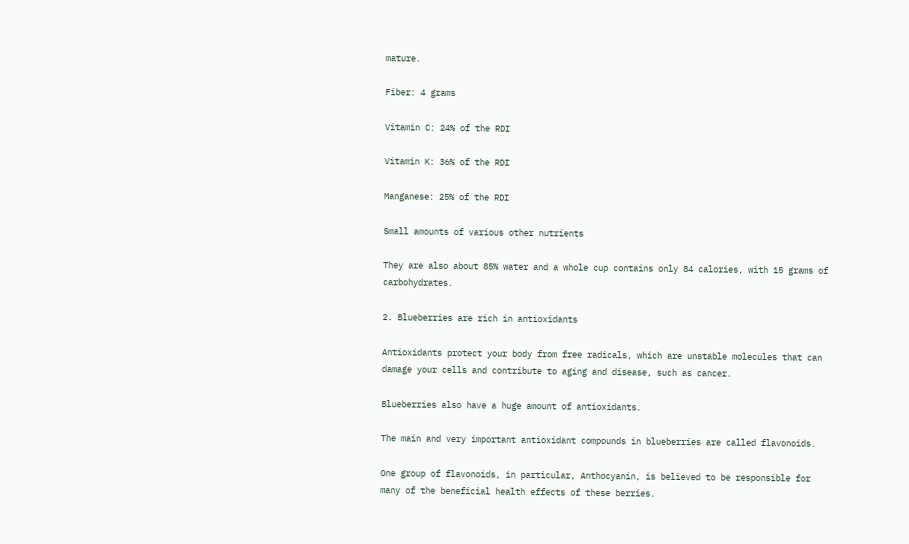mature.

Fiber: 4 grams

Vitamin C: 24% of the RDI

Vitamin K: 36% of the RDI

Manganese: 25% of the RDI

Small amounts of various other nutrients

They are also about 85% water and a whole cup contains only 84 calories, with 15 grams of carbohydrates.

2. Blueberries are rich in antioxidants

Antioxidants protect your body from free radicals, which are unstable molecules that can damage your cells and contribute to aging and disease, such as cancer.

Blueberries also have a huge amount of antioxidants.

The main and very important antioxidant compounds in blueberries are called flavonoids.

One group of flavonoids, in particular, Anthocyanin, is believed to be responsible for many of the beneficial health effects of these berries.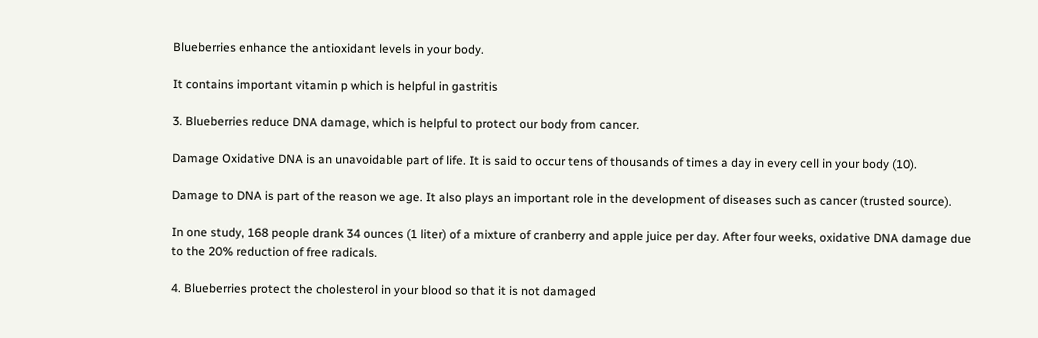Blueberries enhance the antioxidant levels in your body.

It contains important vitamin p which is helpful in gastritis

3. Blueberries reduce DNA damage, which is helpful to protect our body from cancer.

Damage Oxidative DNA is an unavoidable part of life. It is said to occur tens of thousands of times a day in every cell in your body (10).

Damage to DNA is part of the reason we age. It also plays an important role in the development of diseases such as cancer (trusted source).

In one study, 168 people drank 34 ounces (1 liter) of a mixture of cranberry and apple juice per day. After four weeks, oxidative DNA damage due to the 20% reduction of free radicals.

4. Blueberries protect the cholesterol in your blood so that it is not damaged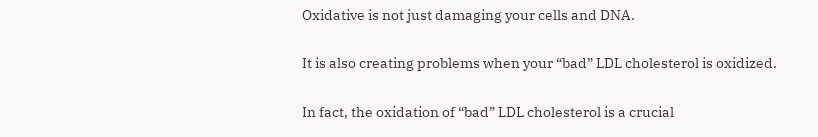Oxidative is not just damaging your cells and DNA.

It is also creating problems when your “bad” LDL cholesterol is oxidized.

In fact, the oxidation of “bad” LDL cholesterol is a crucial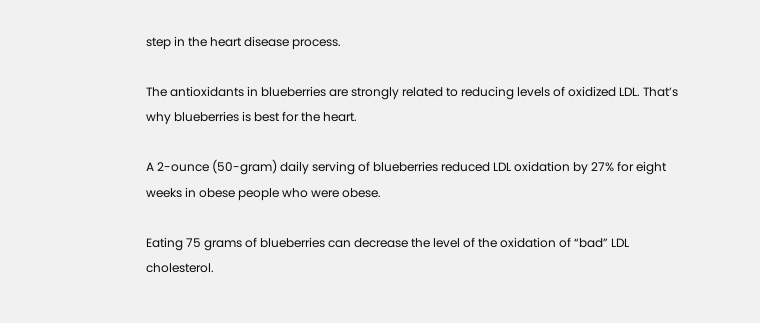step in the heart disease process.

The antioxidants in blueberries are strongly related to reducing levels of oxidized LDL. That’s why blueberries is best for the heart.

A 2-ounce (50-gram) daily serving of blueberries reduced LDL oxidation by 27% for eight weeks in obese people who were obese.

Eating 75 grams of blueberries can decrease the level of the oxidation of “bad” LDL cholesterol.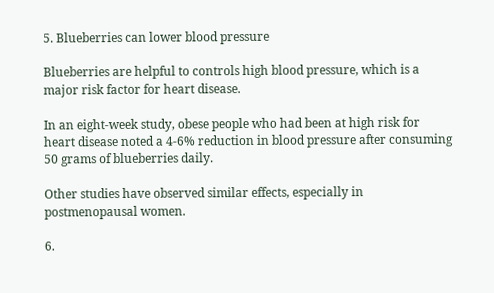5. Blueberries can lower blood pressure

Blueberries are helpful to controls high blood pressure, which is a major risk factor for heart disease.

In an eight-week study, obese people who had been at high risk for heart disease noted a 4-6% reduction in blood pressure after consuming 50 grams of blueberries daily.

Other studies have observed similar effects, especially in postmenopausal women.

6.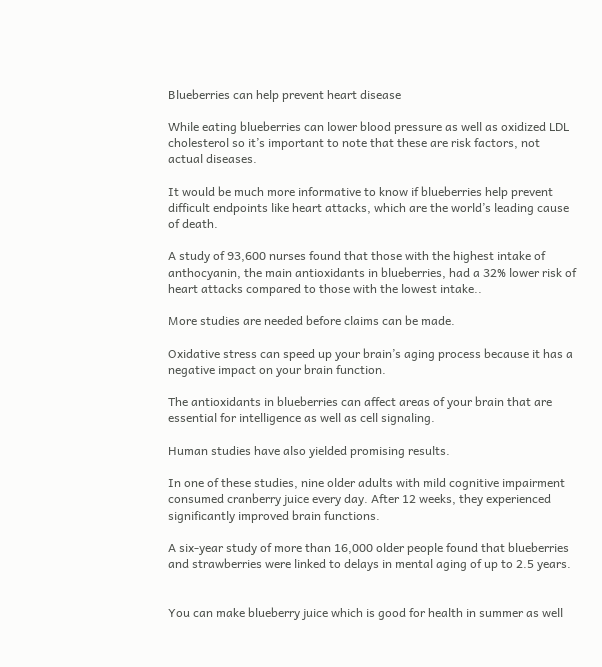Blueberries can help prevent heart disease

While eating blueberries can lower blood pressure as well as oxidized LDL cholesterol so it’s important to note that these are risk factors, not actual diseases.

It would be much more informative to know if blueberries help prevent difficult endpoints like heart attacks, which are the world’s leading cause of death.

A study of 93,600 nurses found that those with the highest intake of anthocyanin, the main antioxidants in blueberries, had a 32% lower risk of heart attacks compared to those with the lowest intake..

More studies are needed before claims can be made.

Oxidative stress can speed up your brain’s aging process because it has a negative impact on your brain function.

The antioxidants in blueberries can affect areas of your brain that are essential for intelligence as well as cell signaling.

Human studies have also yielded promising results.

In one of these studies, nine older adults with mild cognitive impairment consumed cranberry juice every day. After 12 weeks, they experienced significantly improved brain functions.

A six-year study of more than 16,000 older people found that blueberries and strawberries were linked to delays in mental aging of up to 2.5 years.


You can make blueberry juice which is good for health in summer as well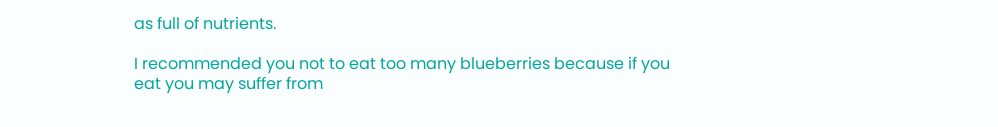as full of nutrients.

I recommended you not to eat too many blueberries because if you eat you may suffer from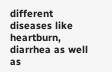different diseases like heartburn, diarrhea as well as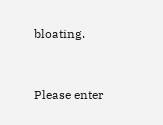bloating.


Please enter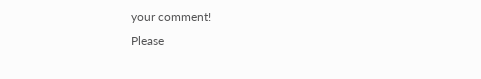your comment!
Please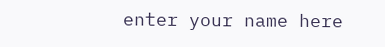enter your name here